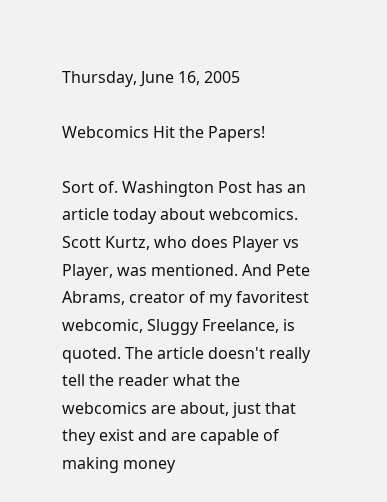Thursday, June 16, 2005

Webcomics Hit the Papers!

Sort of. Washington Post has an article today about webcomics. Scott Kurtz, who does Player vs Player, was mentioned. And Pete Abrams, creator of my favoritest webcomic, Sluggy Freelance, is quoted. The article doesn't really tell the reader what the webcomics are about, just that they exist and are capable of making money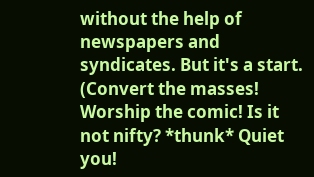without the help of newspapers and syndicates. But it's a start. (Convert the masses! Worship the comic! Is it not nifty? *thunk* Quiet you!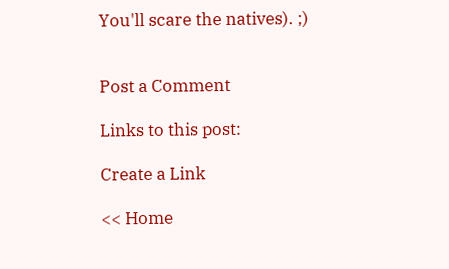You'll scare the natives). ;)


Post a Comment

Links to this post:

Create a Link

<< Home